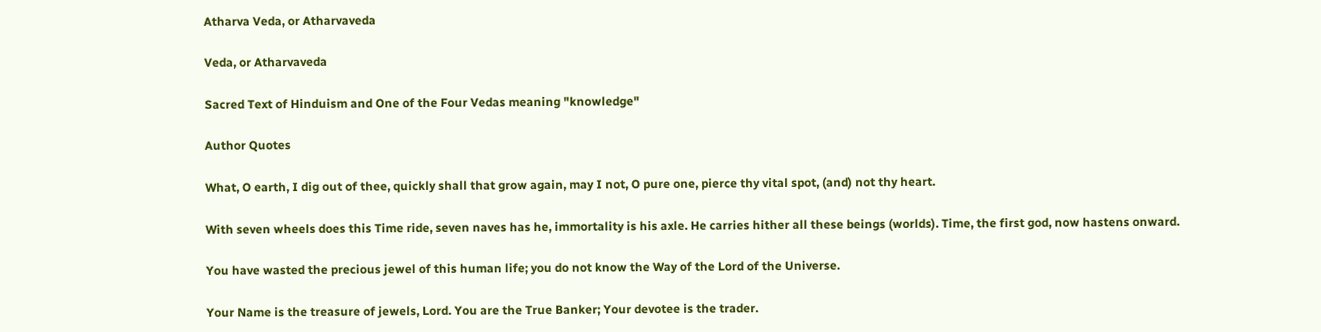Atharva Veda, or Atharvaveda

Veda, or Atharvaveda

Sacred Text of Hinduism and One of the Four Vedas meaning "knowledge"

Author Quotes

What, O earth, I dig out of thee, quickly shall that grow again, may I not, O pure one, pierce thy vital spot, (and) not thy heart.

With seven wheels does this Time ride, seven naves has he, immortality is his axle. He carries hither all these beings (worlds). Time, the first god, now hastens onward.

You have wasted the precious jewel of this human life; you do not know the Way of the Lord of the Universe.

Your Name is the treasure of jewels, Lord. You are the True Banker; Your devotee is the trader.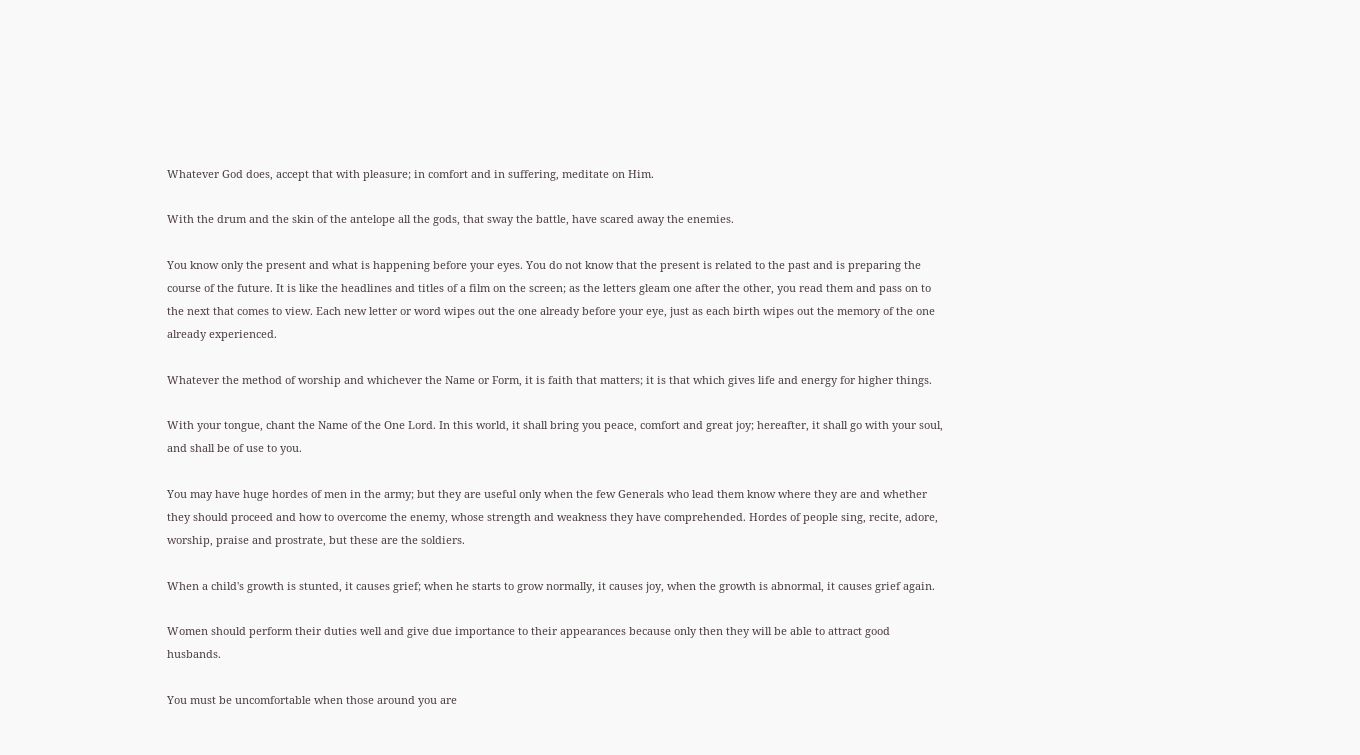Whatever God does, accept that with pleasure; in comfort and in suffering, meditate on Him.

With the drum and the skin of the antelope all the gods, that sway the battle, have scared away the enemies.

You know only the present and what is happening before your eyes. You do not know that the present is related to the past and is preparing the course of the future. It is like the headlines and titles of a film on the screen; as the letters gleam one after the other, you read them and pass on to the next that comes to view. Each new letter or word wipes out the one already before your eye, just as each birth wipes out the memory of the one already experienced.

Whatever the method of worship and whichever the Name or Form, it is faith that matters; it is that which gives life and energy for higher things.

With your tongue, chant the Name of the One Lord. In this world, it shall bring you peace, comfort and great joy; hereafter, it shall go with your soul, and shall be of use to you.

You may have huge hordes of men in the army; but they are useful only when the few Generals who lead them know where they are and whether they should proceed and how to overcome the enemy, whose strength and weakness they have comprehended. Hordes of people sing, recite, adore, worship, praise and prostrate, but these are the soldiers.

When a child's growth is stunted, it causes grief; when he starts to grow normally, it causes joy, when the growth is abnormal, it causes grief again.

Women should perform their duties well and give due importance to their appearances because only then they will be able to attract good husbands.

You must be uncomfortable when those around you are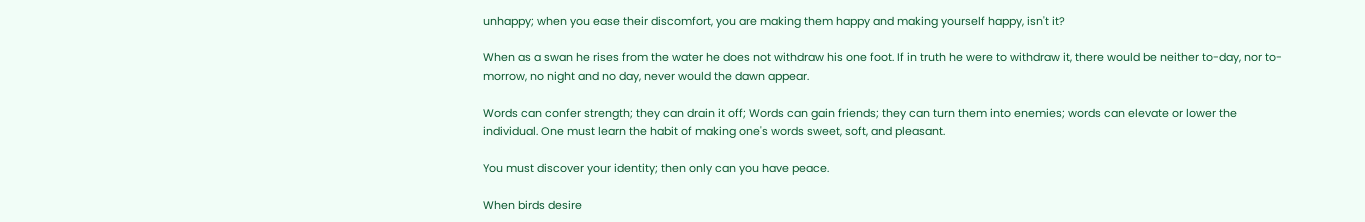unhappy; when you ease their discomfort, you are making them happy and making yourself happy, isn't it?

When as a swan he rises from the water he does not withdraw his one foot. If in truth he were to withdraw it, there would be neither to-day, nor to-morrow, no night and no day, never would the dawn appear.

Words can confer strength; they can drain it off; Words can gain friends; they can turn them into enemies; words can elevate or lower the individual. One must learn the habit of making one's words sweet, soft, and pleasant.

You must discover your identity; then only can you have peace.

When birds desire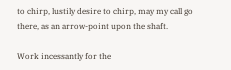to chirp, lustily desire to chirp, may my call go there, as an arrow-point upon the shaft.

Work incessantly for the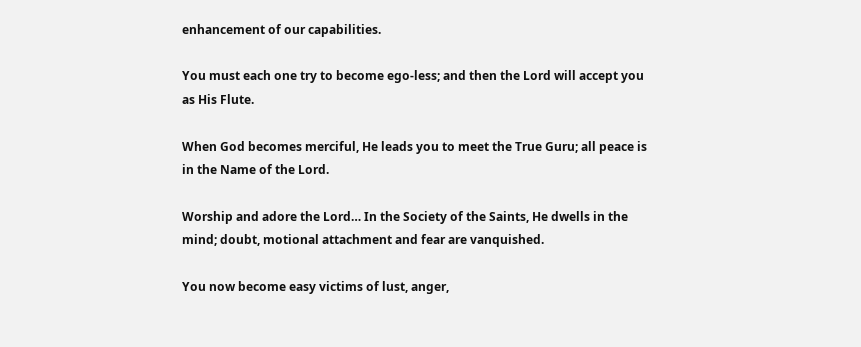enhancement of our capabilities.

You must each one try to become ego-less; and then the Lord will accept you as His Flute.

When God becomes merciful, He leads you to meet the True Guru; all peace is in the Name of the Lord.

Worship and adore the Lord… In the Society of the Saints, He dwells in the mind; doubt, motional attachment and fear are vanquished.

You now become easy victims of lust, anger,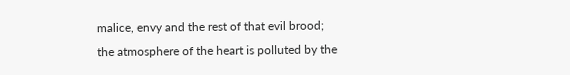malice, envy and the rest of that evil brood; the atmosphere of the heart is polluted by the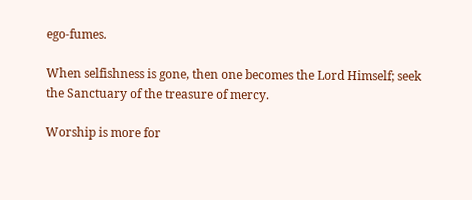ego-fumes.

When selfishness is gone, then one becomes the Lord Himself; seek the Sanctuary of the treasure of mercy.

Worship is more for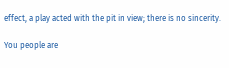effect, a play acted with the pit in view; there is no sincerity.

You people are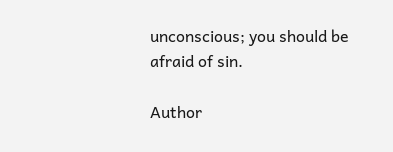unconscious; you should be afraid of sin.

Author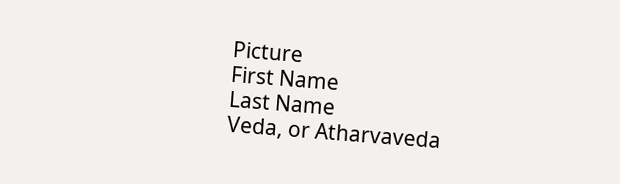Picture
First Name
Last Name
Veda, or Atharvaveda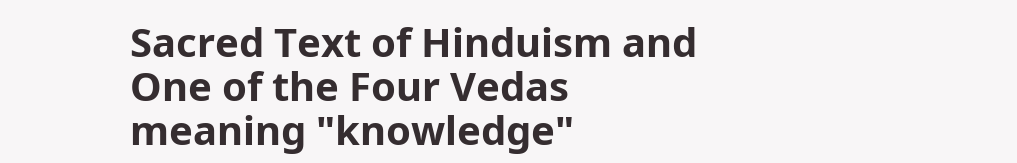Sacred Text of Hinduism and One of the Four Vedas meaning "knowledge"